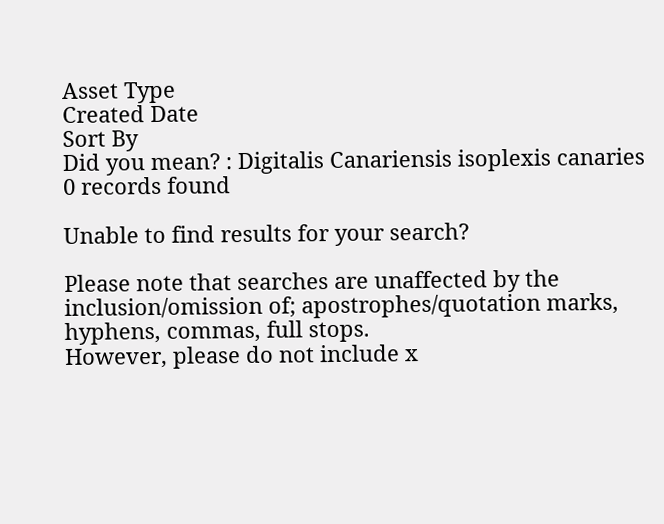Asset Type
Created Date
Sort By
Did you mean? : Digitalis Canariensis isoplexis canaries
0 records found

Unable to find results for your search?

Please note that searches are unaffected by the inclusion/omission of; apostrophes/quotation marks, hyphens, commas, full stops.
However, please do not include x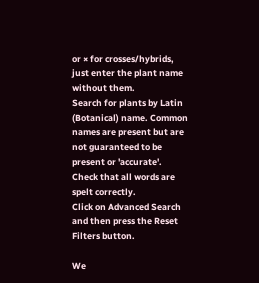or × for crosses/hybrids, just enter the plant name without them.
Search for plants by Latin (Botanical) name. Common names are present but are not guaranteed to be present or 'accurate'.
Check that all words are spelt correctly.
Click on Advanced Search and then press the Reset Filters button.

We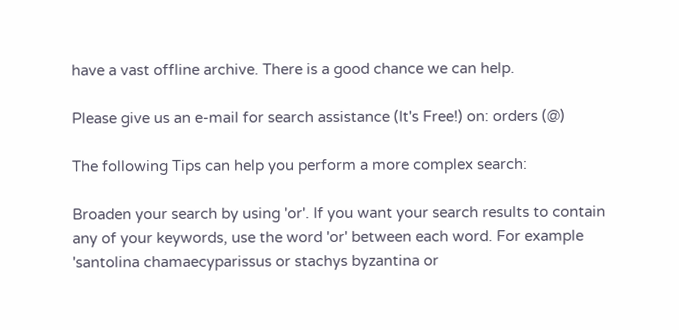have a vast offline archive. There is a good chance we can help.

Please give us an e-mail for search assistance (It's Free!) on: orders (@)

The following Tips can help you perform a more complex search:

Broaden your search by using 'or'. If you want your search results to contain any of your keywords, use the word 'or' between each word. For example 'santolina chamaecyparissus or stachys byzantina or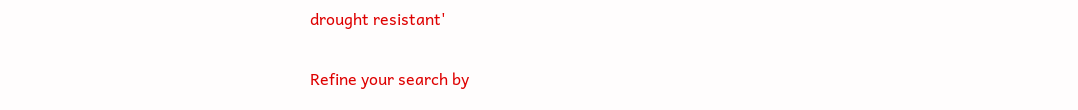drought resistant'

Refine your search by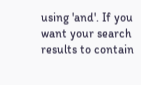using 'and'. If you want your search results to contain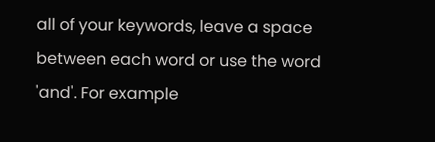all of your keywords, leave a space between each word or use the word 'and'. For example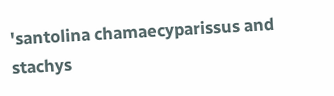'santolina chamaecyparissus and stachys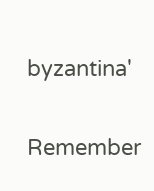byzantina'

Remember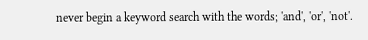never begin a keyword search with the words; 'and', 'or', 'not'.